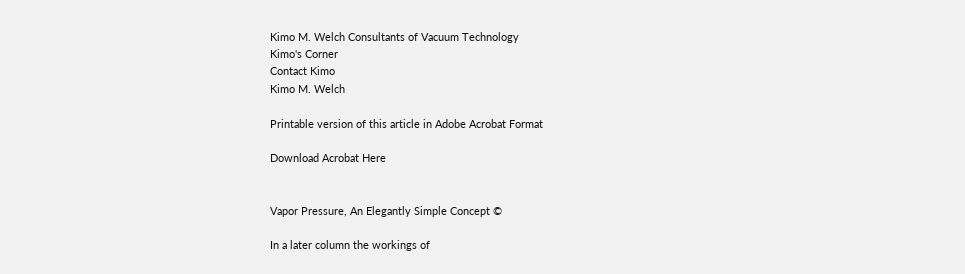Kimo M. Welch Consultants of Vacuum Technology
Kimo's Corner
Contact Kimo
Kimo M. Welch

Printable version of this article in Adobe Acrobat Format

Download Acrobat Here


Vapor Pressure, An Elegantly Simple Concept ©

In a later column the workings of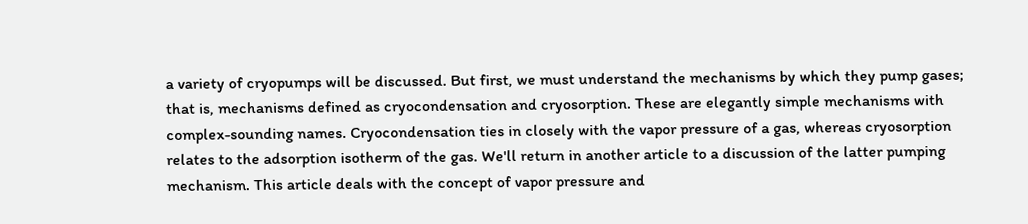a variety of cryopumps will be discussed. But first, we must understand the mechanisms by which they pump gases; that is, mechanisms defined as cryocondensation and cryosorption. These are elegantly simple mechanisms with complex-sounding names. Cryocondensation ties in closely with the vapor pressure of a gas, whereas cryosorption relates to the adsorption isotherm of the gas. We'll return in another article to a discussion of the latter pumping mechanism. This article deals with the concept of vapor pressure and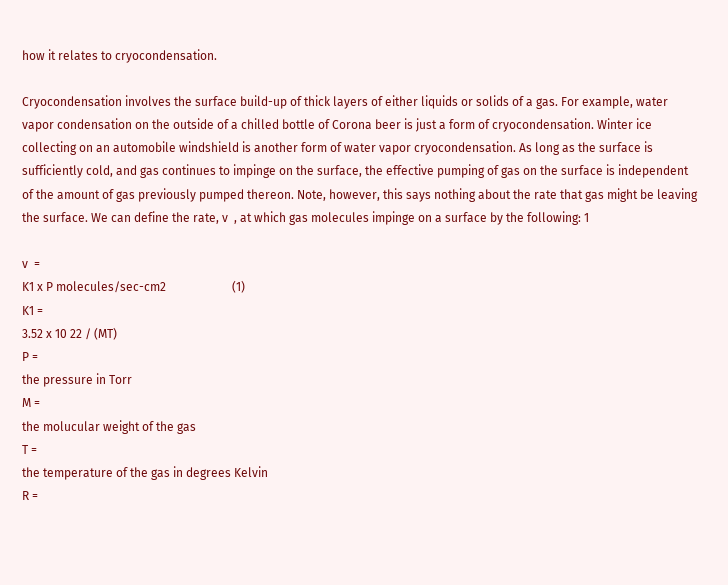how it relates to cryocondensation.

Cryocondensation involves the surface build-up of thick layers of either liquids or solids of a gas. For example, water vapor condensation on the outside of a chilled bottle of Corona beer is just a form of cryocondensation. Winter ice collecting on an automobile windshield is another form of water vapor cryocondensation. As long as the surface is sufficiently cold, and gas continues to impinge on the surface, the effective pumping of gas on the surface is independent of the amount of gas previously pumped thereon. Note, however, this says nothing about the rate that gas might be leaving the surface. We can define the rate, v  , at which gas molecules impinge on a surface by the following: 1

v  =
K1 x P molecules/sec-cm2                      (1)
K1 =
3.52 x 10 22 / (MT)
P =
the pressure in Torr
M =
the molucular weight of the gas
T =
the temperature of the gas in degrees Kelvin
R =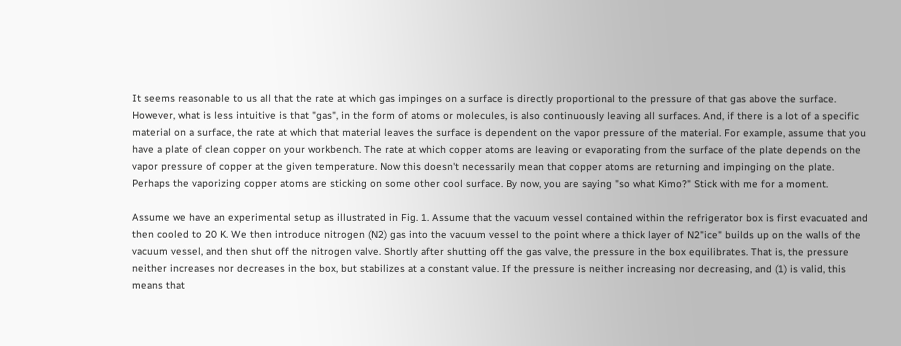It seems reasonable to us all that the rate at which gas impinges on a surface is directly proportional to the pressure of that gas above the surface. However, what is less intuitive is that "gas", in the form of atoms or molecules, is also continuously leaving all surfaces. And, if there is a lot of a specific material on a surface, the rate at which that material leaves the surface is dependent on the vapor pressure of the material. For example, assume that you have a plate of clean copper on your workbench. The rate at which copper atoms are leaving or evaporating from the surface of the plate depends on the vapor pressure of copper at the given temperature. Now this doesn't necessarily mean that copper atoms are returning and impinging on the plate. Perhaps the vaporizing copper atoms are sticking on some other cool surface. By now, you are saying "so what Kimo?" Stick with me for a moment.

Assume we have an experimental setup as illustrated in Fig. 1. Assume that the vacuum vessel contained within the refrigerator box is first evacuated and then cooled to 20 K. We then introduce nitrogen (N2) gas into the vacuum vessel to the point where a thick layer of N2"ice" builds up on the walls of the vacuum vessel, and then shut off the nitrogen valve. Shortly after shutting off the gas valve, the pressure in the box equilibrates. That is, the pressure neither increases nor decreases in the box, but stabilizes at a constant value. If the pressure is neither increasing nor decreasing, and (1) is valid, this means that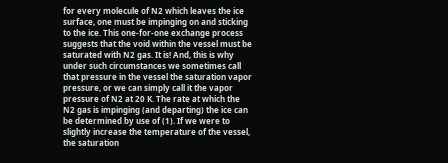for every molecule of N2 which leaves the ice surface, one must be impinging on and sticking to the ice. This one-for-one exchange process suggests that the void within the vessel must be saturated with N2 gas. It is! And, this is why under such circumstances we sometimes call that pressure in the vessel the saturation vapor pressure, or we can simply call it the vapor pressure of N2 at 20 K. The rate at which the N2 gas is impinging (and departing) the ice can be determined by use of (1). If we were to slightly increase the temperature of the vessel, the saturation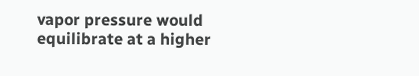vapor pressure would equilibrate at a higher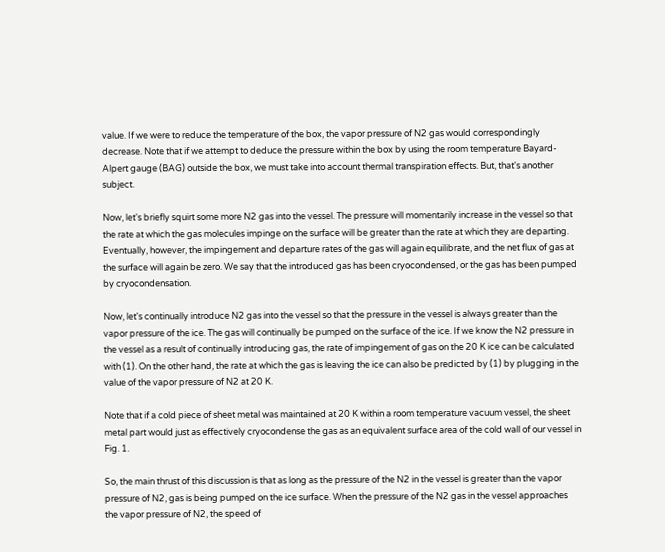value. If we were to reduce the temperature of the box, the vapor pressure of N2 gas would correspondingly decrease. Note that if we attempt to deduce the pressure within the box by using the room temperature Bayard-Alpert gauge (BAG) outside the box, we must take into account thermal transpiration effects. But, that's another subject.

Now, let's briefly squirt some more N2 gas into the vessel. The pressure will momentarily increase in the vessel so that the rate at which the gas molecules impinge on the surface will be greater than the rate at which they are departing. Eventually, however, the impingement and departure rates of the gas will again equilibrate, and the net flux of gas at the surface will again be zero. We say that the introduced gas has been cryocondensed, or the gas has been pumped by cryocondensation.

Now, let's continually introduce N2 gas into the vessel so that the pressure in the vessel is always greater than the vapor pressure of the ice. The gas will continually be pumped on the surface of the ice. If we know the N2 pressure in the vessel as a result of continually introducing gas, the rate of impingement of gas on the 20 K ice can be calculated with (1). On the other hand, the rate at which the gas is leaving the ice can also be predicted by (1) by plugging in the value of the vapor pressure of N2 at 20 K.

Note that if a cold piece of sheet metal was maintained at 20 K within a room temperature vacuum vessel, the sheet metal part would just as effectively cryocondense the gas as an equivalent surface area of the cold wall of our vessel in Fig. 1.

So, the main thrust of this discussion is that as long as the pressure of the N2 in the vessel is greater than the vapor pressure of N2, gas is being pumped on the ice surface. When the pressure of the N2 gas in the vessel approaches the vapor pressure of N2, the speed of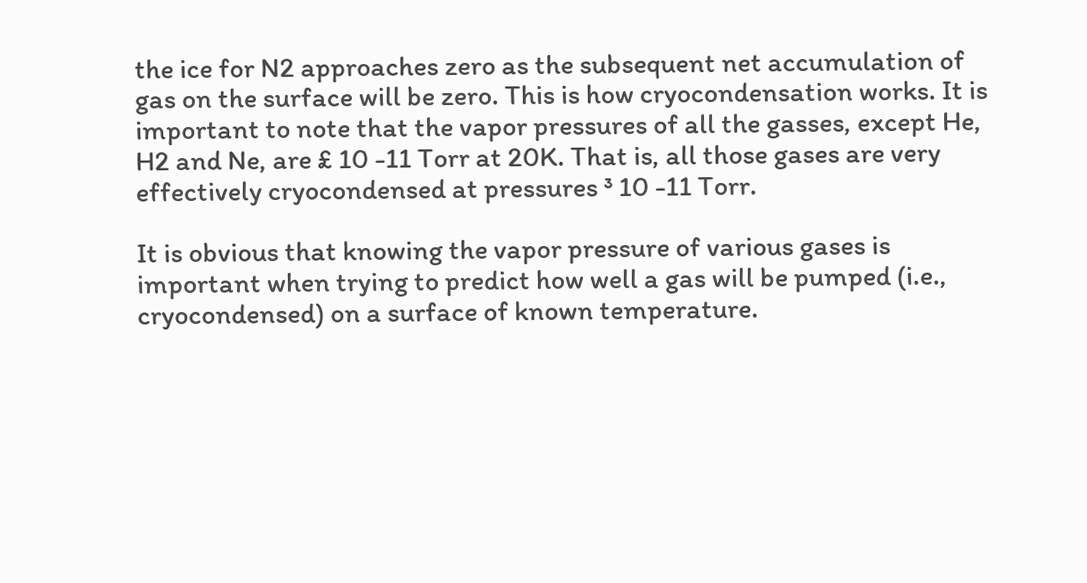the ice for N2 approaches zero as the subsequent net accumulation of gas on the surface will be zero. This is how cryocondensation works. It is important to note that the vapor pressures of all the gasses, except He, H2 and Ne, are £ 10 -11 Torr at 20K. That is, all those gases are very effectively cryocondensed at pressures ³ 10 -11 Torr.

It is obvious that knowing the vapor pressure of various gases is important when trying to predict how well a gas will be pumped (i.e., cryocondensed) on a surface of known temperature.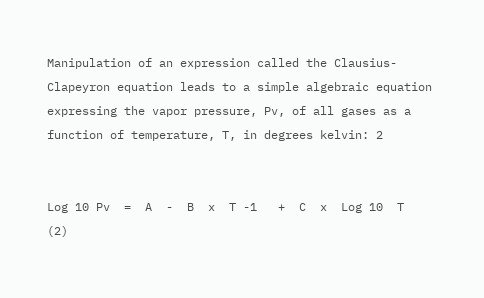Manipulation of an expression called the Clausius-Clapeyron equation leads to a simple algebraic equation expressing the vapor pressure, Pv, of all gases as a function of temperature, T, in degrees kelvin: 2


Log 10 Pv  =  A  -  B  x  T -1   +  C  x  Log 10  T       (2)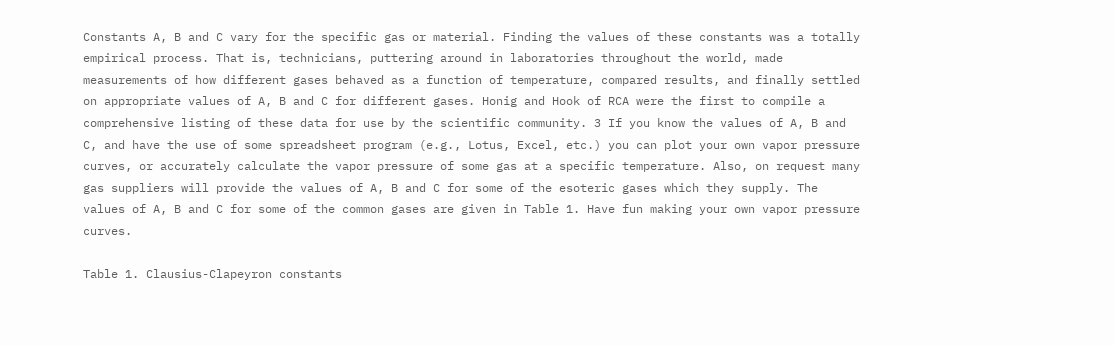Constants A, B and C vary for the specific gas or material. Finding the values of these constants was a totally empirical process. That is, technicians, puttering around in laboratories throughout the world, made measurements of how different gases behaved as a function of temperature, compared results, and finally settled on appropriate values of A, B and C for different gases. Honig and Hook of RCA were the first to compile a comprehensive listing of these data for use by the scientific community. 3 If you know the values of A, B and C, and have the use of some spreadsheet program (e.g., Lotus, Excel, etc.) you can plot your own vapor pressure curves, or accurately calculate the vapor pressure of some gas at a specific temperature. Also, on request many gas suppliers will provide the values of A, B and C for some of the esoteric gases which they supply. The values of A, B and C for some of the common gases are given in Table 1. Have fun making your own vapor pressure curves.

Table 1. Clausius-Clapeyron constants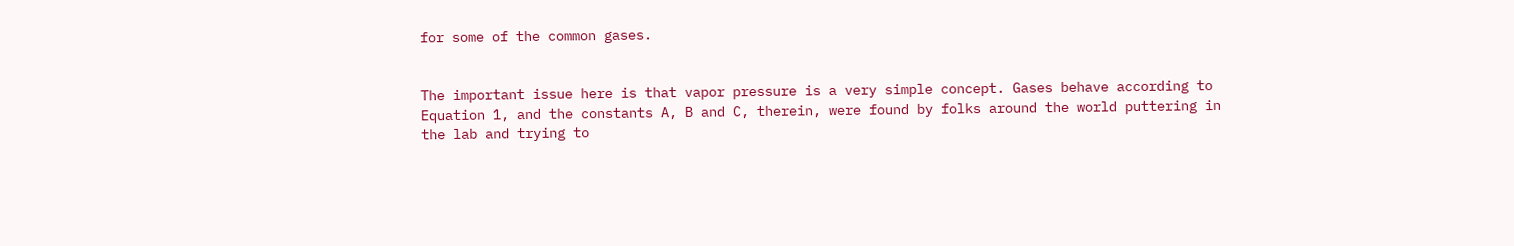for some of the common gases.


The important issue here is that vapor pressure is a very simple concept. Gases behave according to Equation 1, and the constants A, B and C, therein, were found by folks around the world puttering in the lab and trying to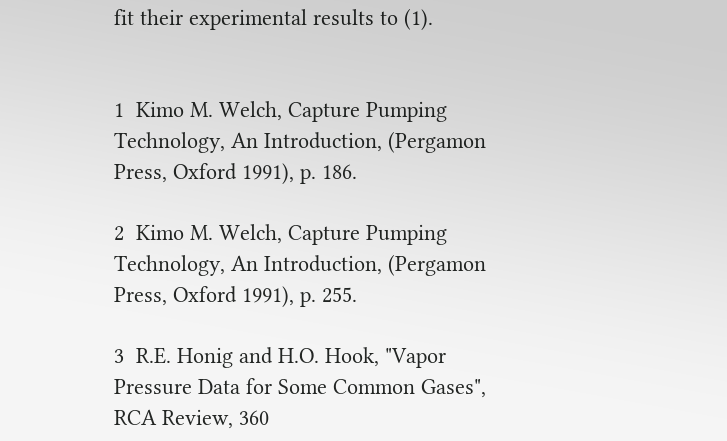fit their experimental results to (1).


1  Kimo M. Welch, Capture Pumping Technology, An Introduction, (Pergamon Press, Oxford 1991), p. 186.

2  Kimo M. Welch, Capture Pumping Technology, An Introduction, (Pergamon Press, Oxford 1991), p. 255.

3  R.E. Honig and H.O. Hook, "Vapor Pressure Data for Some Common Gases", RCA Review, 360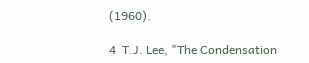(1960).

4  T.J. Lee, "The Condensation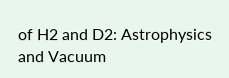of H2 and D2: Astrophysics and Vacuum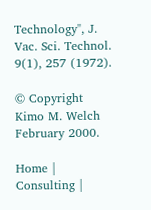Technology", J. Vac. Sci. Technol. 9(1), 257 (1972).

© Copyright Kimo M. Welch February 2000.

Home | Consulting |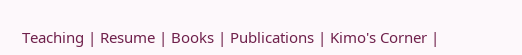Teaching | Resume | Books | Publications | Kimo's Corner |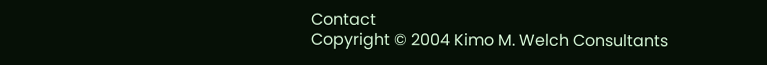Contact
Copyright © 2004 Kimo M. Welch Consultants